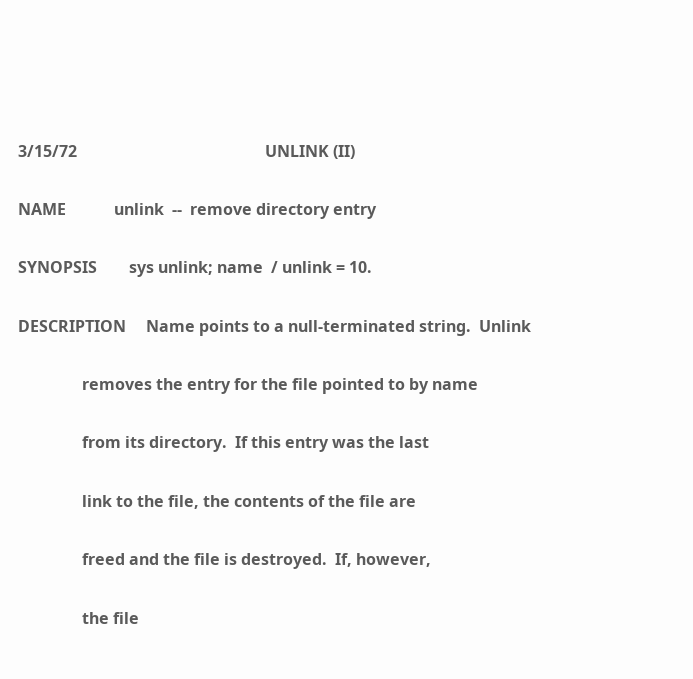3/15/72                                               UNLINK (II)

NAME            unlink  --  remove directory entry

SYNOPSIS        sys unlink; name  / unlink = 10.

DESCRIPTION     Name points to a null-terminated string.  Unlink

                removes the entry for the file pointed to by name

                from its directory.  If this entry was the last

                link to the file, the contents of the file are

                freed and the file is destroyed.  If, however,

                the file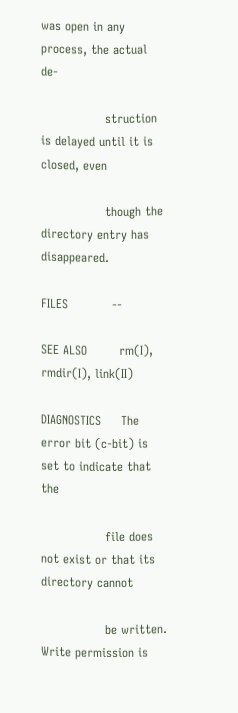was open in any process, the actual de-

                struction is delayed until it is closed, even

                though the directory entry has disappeared.

FILES           --

SEE ALSO        rm(I), rmdir(I), link(II)

DIAGNOSTICS     The error bit (c-bit) is set to indicate that the

                file does not exist or that its directory cannot

                be written.  Write permission is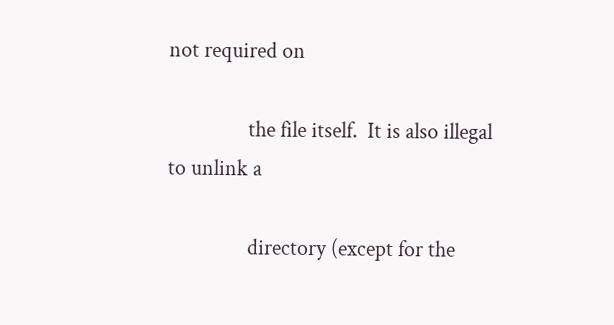not required on

                the file itself.  It is also illegal to unlink a

                directory (except for the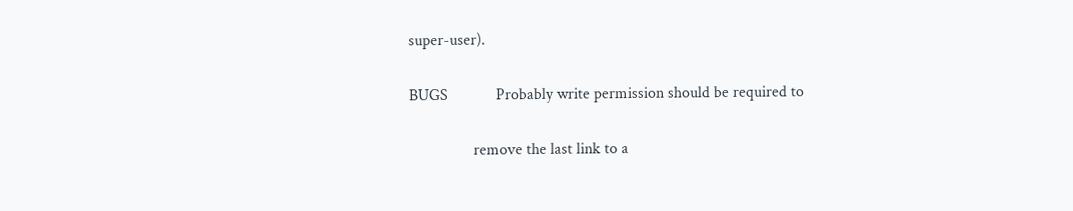super-user).

BUGS            Probably write permission should be required to

                remove the last link to a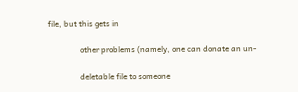file, but this gets in

                other problems (namely, one can donate an un-

                deletable file to someone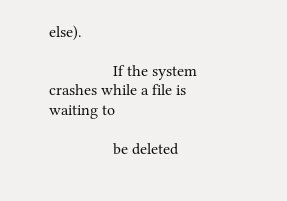else).

                If the system crashes while a file is waiting to

                be deleted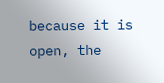because it is open, the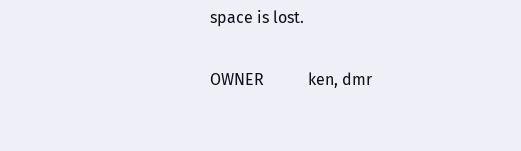space is lost.

OWNER           ken, dmr